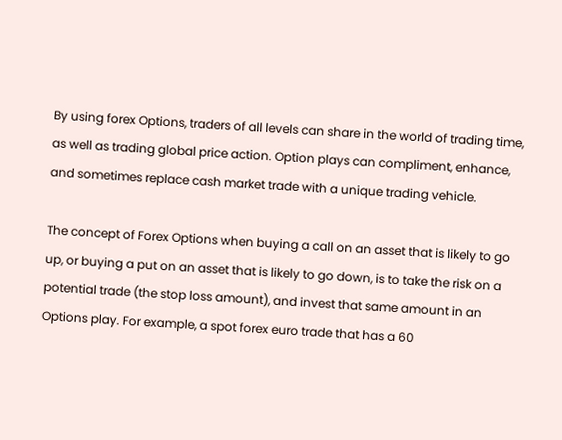By using forex Options, traders of all levels can share in the world of trading time, as well as trading global price action. Option plays can compliment, enhance, and sometimes replace cash market trade with a unique trading vehicle.

The concept of Forex Options when buying a call on an asset that is likely to go up, or buying a put on an asset that is likely to go down, is to take the risk on a potential trade (the stop loss amount), and invest that same amount in an Options play. For example, a spot forex euro trade that has a 60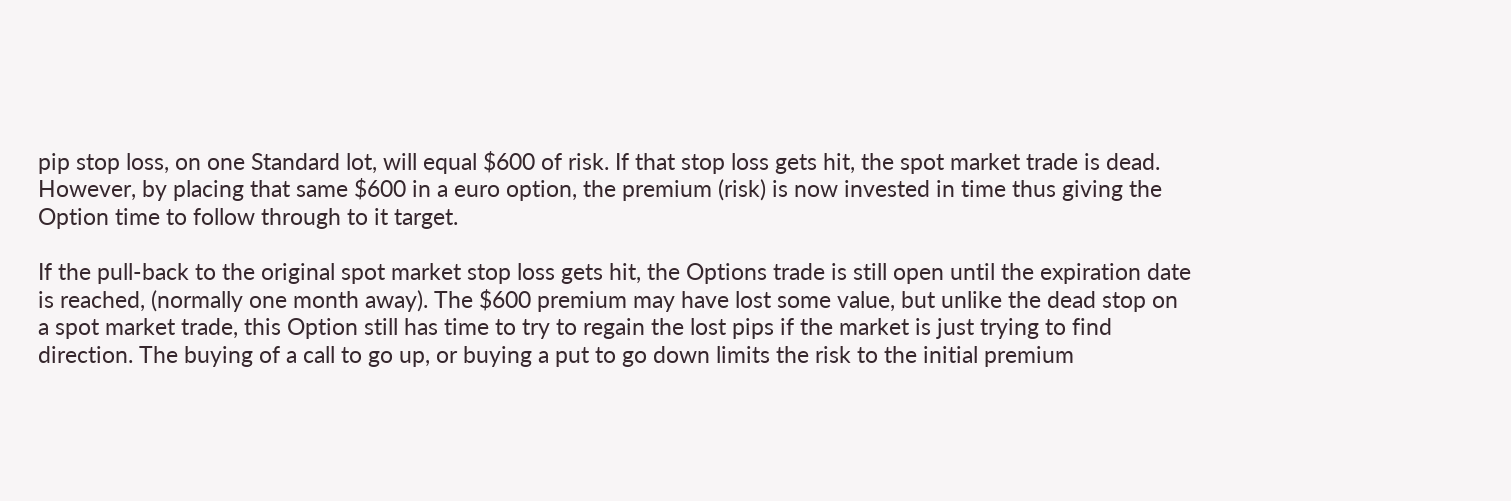pip stop loss, on one Standard lot, will equal $600 of risk. If that stop loss gets hit, the spot market trade is dead. However, by placing that same $600 in a euro option, the premium (risk) is now invested in time thus giving the Option time to follow through to it target.

If the pull-back to the original spot market stop loss gets hit, the Options trade is still open until the expiration date is reached, (normally one month away). The $600 premium may have lost some value, but unlike the dead stop on a spot market trade, this Option still has time to try to regain the lost pips if the market is just trying to find direction. The buying of a call to go up, or buying a put to go down limits the risk to the initial premium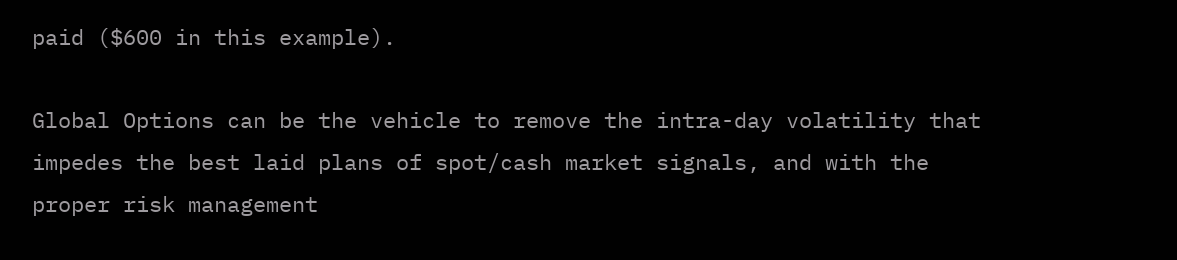paid ($600 in this example).

Global Options can be the vehicle to remove the intra-day volatility that impedes the best laid plans of spot/cash market signals, and with the proper risk management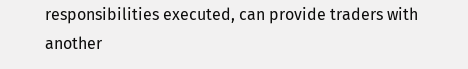responsibilities executed, can provide traders with another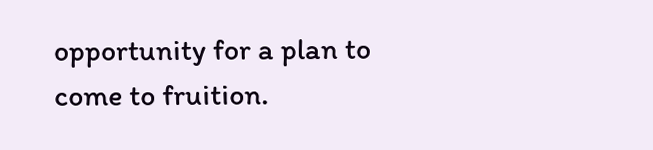opportunity for a plan to come to fruition.